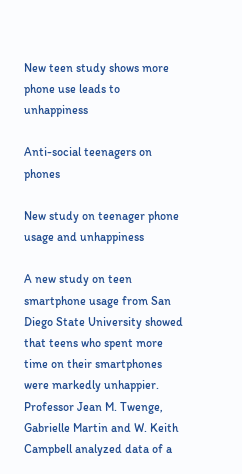New teen study shows more phone use leads to unhappiness

Anti-social teenagers on phones

New study on teenager phone usage and unhappiness

A new study on teen smartphone usage from San Diego State University showed that teens who spent more time on their smartphones were markedly unhappier. Professor Jean M. Twenge, Gabrielle Martin and W. Keith Campbell analyzed data of a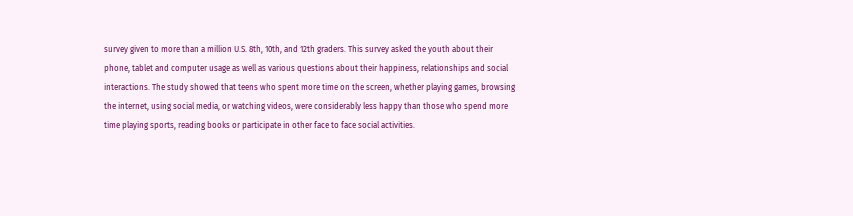survey given to more than a million U.S. 8th, 10th, and 12th graders. This survey asked the youth about their phone, tablet and computer usage as well as various questions about their happiness, relationships and social interactions. The study showed that teens who spent more time on the screen, whether playing games, browsing the internet, using social media, or watching videos, were considerably less happy than those who spend more time playing sports, reading books or participate in other face to face social activities.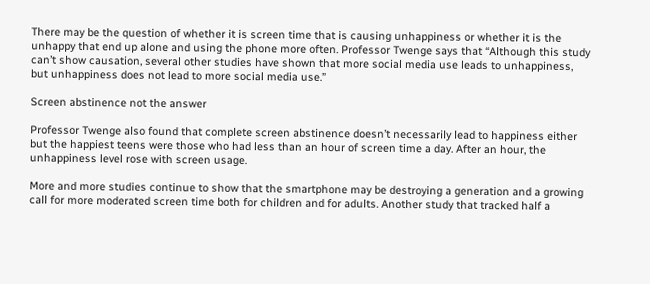There may be the question of whether it is screen time that is causing unhappiness or whether it is the unhappy that end up alone and using the phone more often. Professor Twenge says that “Although this study can’t show causation, several other studies have shown that more social media use leads to unhappiness, but unhappiness does not lead to more social media use.”

Screen abstinence not the answer

Professor Twenge also found that complete screen abstinence doesn’t necessarily lead to happiness either but the happiest teens were those who had less than an hour of screen time a day. After an hour, the unhappiness level rose with screen usage.

More and more studies continue to show that the smartphone may be destroying a generation and a growing call for more moderated screen time both for children and for adults. Another study that tracked half a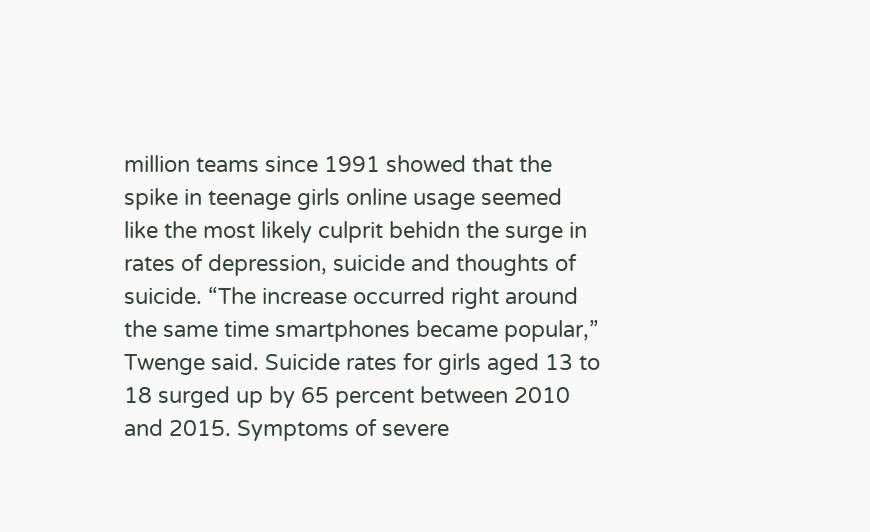million teams since 1991 showed that the spike in teenage girls online usage seemed like the most likely culprit behidn the surge in rates of depression, suicide and thoughts of suicide. “The increase occurred right around the same time smartphones became popular,” Twenge said. Suicide rates for girls aged 13 to 18 surged up by 65 percent between 2010 and 2015. Symptoms of severe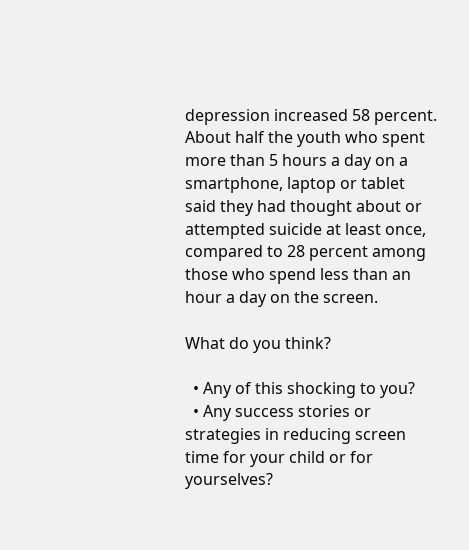depression increased 58 percent. About half the youth who spent more than 5 hours a day on a smartphone, laptop or tablet said they had thought about or attempted suicide at least once, compared to 28 percent among those who spend less than an hour a day on the screen.

What do you think?

  • Any of this shocking to you?
  • Any success stories or strategies in reducing screen time for your child or for yourselves?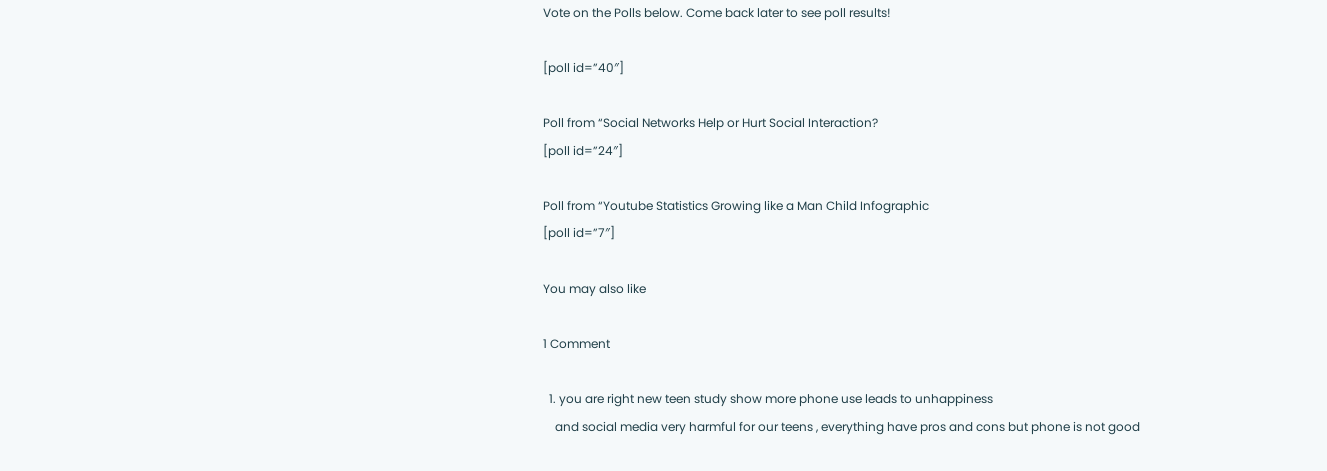Vote on the Polls below. Come back later to see poll results!

[poll id=”40″]

Poll from “Social Networks Help or Hurt Social Interaction?
[poll id=”24″]

Poll from “Youtube Statistics Growing like a Man Child Infographic
[poll id=”7″]

You may also like

1 Comment

  1. you are right new teen study show more phone use leads to unhappiness
    and social media very harmful for our teens , everything have pros and cons but phone is not good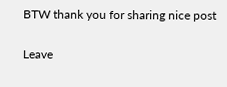BTW thank you for sharing nice post

Leave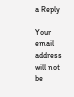a Reply

Your email address will not be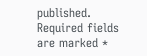published. Required fields are marked *